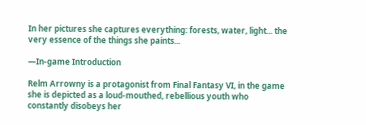In her pictures she captures everything: forests, water, light... the very essence of the things she paints...

—In-game Introduction

Relm Arrowny is a protagonist from Final Fantasy VI, in the game she is depicted as a loud-mouthed, rebellious youth who constantly disobeys her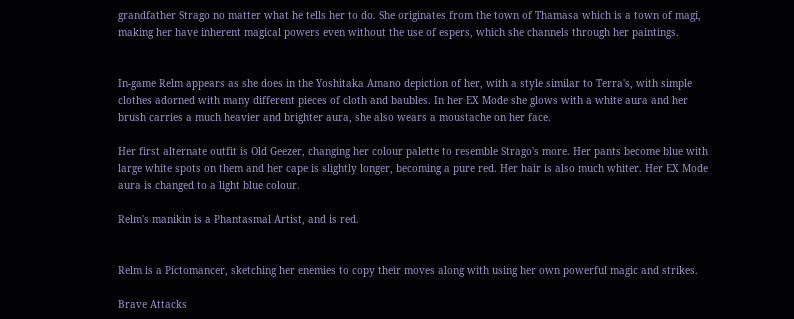grandfather Strago no matter what he tells her to do. She originates from the town of Thamasa which is a town of magi, making her have inherent magical powers even without the use of espers, which she channels through her paintings.


In-game Relm appears as she does in the Yoshitaka Amano depiction of her, with a style similar to Terra's, with simple clothes adorned with many different pieces of cloth and baubles. In her EX Mode she glows with a white aura and her brush carries a much heavier and brighter aura, she also wears a moustache on her face.

Her first alternate outfit is Old Geezer, changing her colour palette to resemble Strago's more. Her pants become blue with large white spots on them and her cape is slightly longer, becoming a pure red. Her hair is also much whiter. Her EX Mode aura is changed to a light blue colour.

Relm's manikin is a Phantasmal Artist, and is red.


Relm is a Pictomancer, sketching her enemies to copy their moves along with using her own powerful magic and strikes.

Brave Attacks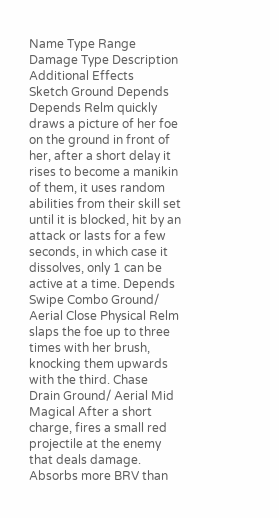Name Type Range Damage Type Description Additional Effects
Sketch Ground Depends Depends Relm quickly draws a picture of her foe on the ground in front of her, after a short delay it rises to become a manikin of them, it uses random abilities from their skill set until it is blocked, hit by an attack or lasts for a few seconds, in which case it dissolves, only 1 can be active at a time. Depends
Swipe Combo Ground/ Aerial Close Physical Relm slaps the foe up to three times with her brush, knocking them upwards with the third. Chase
Drain Ground/ Aerial Mid Magical After a short charge, fires a small red projectile at the enemy that deals damage. Absorbs more BRV than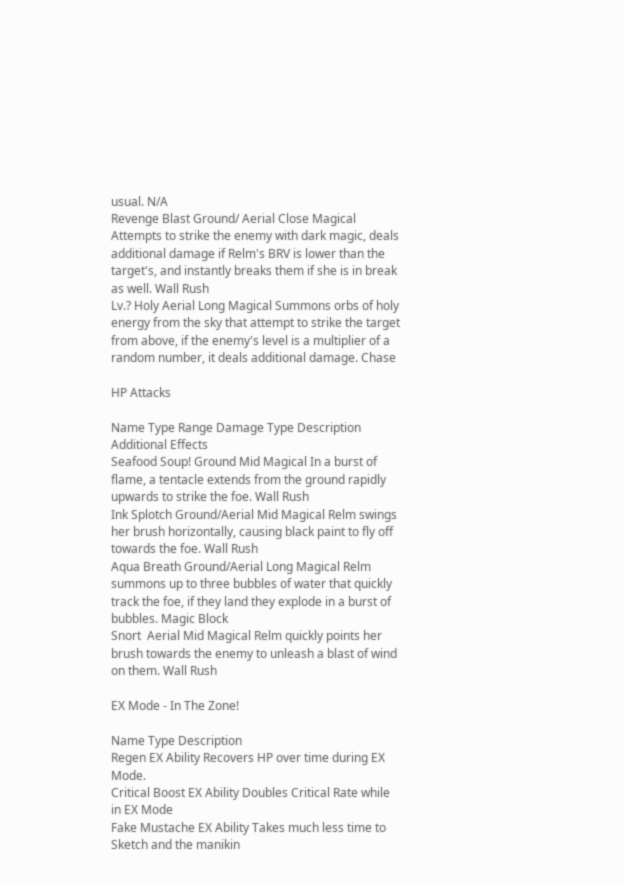usual. N/A
Revenge Blast Ground/ Aerial Close Magical Attempts to strike the enemy with dark magic, deals additional damage if Relm's BRV is lower than the target's, and instantly breaks them if she is in break as well. Wall Rush
Lv.? Holy Aerial Long Magical Summons orbs of holy energy from the sky that attempt to strike the target from above, if the enemy's level is a multiplier of a random number, it deals additional damage. Chase

HP Attacks

Name Type Range Damage Type Description Additional Effects
Seafood Soup! Ground Mid Magical In a burst of flame, a tentacle extends from the ground rapidly upwards to strike the foe. Wall Rush
Ink Splotch Ground/Aerial Mid Magical Relm swings her brush horizontally, causing black paint to fly off towards the foe. Wall Rush
Aqua Breath Ground/Aerial Long Magical Relm summons up to three bubbles of water that quickly track the foe, if they land they explode in a burst of bubbles. Magic Block
Snort  Aerial Mid Magical Relm quickly points her brush towards the enemy to unleash a blast of wind on them. Wall Rush

EX Mode - In The Zone!

Name Type Description
Regen EX Ability Recovers HP over time during EX Mode.
Critical Boost EX Ability Doubles Critical Rate while in EX Mode
Fake Mustache EX Ability Takes much less time to Sketch and the manikin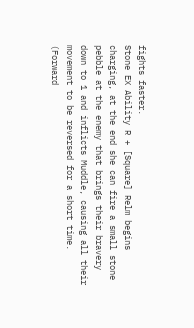fights faster.
Stone EX Ability R + [Square] Relm begins charging, at the end she can fire a small stone pebble at the enemy that brings their bravery down to 1 and inflicts Muddle, causing all their movement to be reversed for a short time. (Forward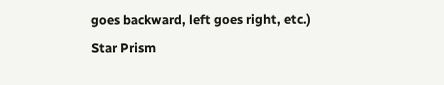goes backward, left goes right, etc.)
Star Prism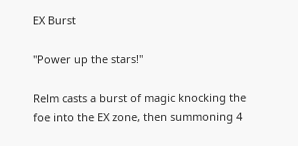EX Burst

"Power up the stars!"

Relm casts a burst of magic knocking the foe into the EX zone, then summoning 4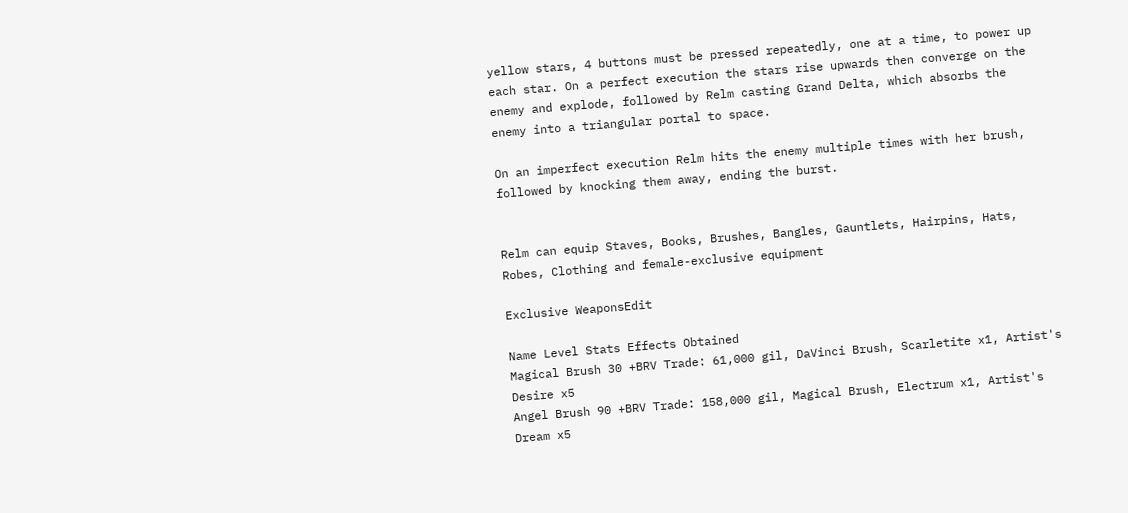yellow stars, 4 buttons must be pressed repeatedly, one at a time, to power up each star. On a perfect execution the stars rise upwards then converge on the enemy and explode, followed by Relm casting Grand Delta, which absorbs the enemy into a triangular portal to space.

On an imperfect execution Relm hits the enemy multiple times with her brush, followed by knocking them away, ending the burst.


Relm can equip Staves, Books, Brushes, Bangles, Gauntlets, Hairpins, Hats, Robes, Clothing and female-exclusive equipment

Exclusive WeaponsEdit

Name Level Stats Effects Obtained
Magical Brush 30 +BRV Trade: 61,000 gil, DaVinci Brush, Scarletite x1, Artist's Desire x5
Angel Brush 90 +BRV Trade: 158,000 gil, Magical Brush, Electrum x1, Artist's Dream x5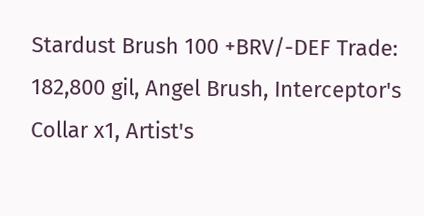Stardust Brush 100 +BRV/-DEF Trade: 182,800 gil, Angel Brush, Interceptor's Collar x1, Artist's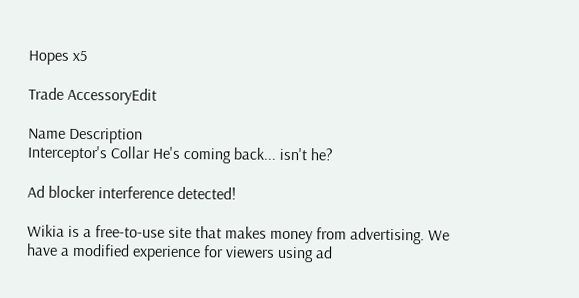Hopes x5

Trade AccessoryEdit

Name Description
Interceptor's Collar He's coming back... isn't he?

Ad blocker interference detected!

Wikia is a free-to-use site that makes money from advertising. We have a modified experience for viewers using ad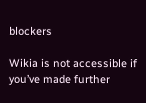blockers

Wikia is not accessible if you’ve made further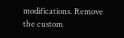modifications. Remove the custom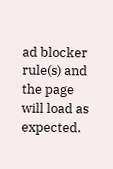ad blocker rule(s) and the page will load as expected.